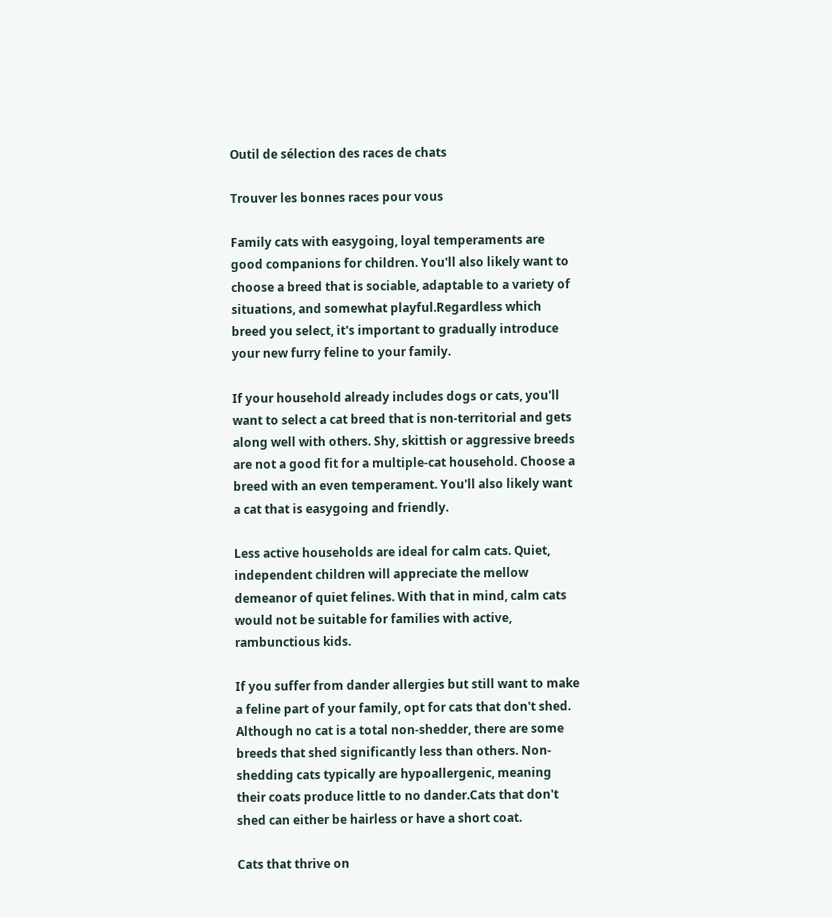Outil de sélection des races de chats

Trouver les bonnes races pour vous

Family cats with easygoing, loyal temperaments are good companions for children. You'll also likely want to choose a breed that is sociable, adaptable to a variety of situations, and somewhat playful.Regardless which breed you select, it's important to gradually introduce your new furry feline to your family.

If your household already includes dogs or cats, you'll want to select a cat breed that is non-territorial and gets along well with others. Shy, skittish or aggressive breeds are not a good fit for a multiple-cat household. Choose a breed with an even temperament. You'll also likely want a cat that is easygoing and friendly.

Less active households are ideal for calm cats. Quiet, independent children will appreciate the mellow demeanor of quiet felines. With that in mind, calm cats would not be suitable for families with active, rambunctious kids.

If you suffer from dander allergies but still want to make a feline part of your family, opt for cats that don't shed. Although no cat is a total non-shedder, there are some breeds that shed significantly less than others. Non-shedding cats typically are hypoallergenic, meaning their coats produce little to no dander.Cats that don't shed can either be hairless or have a short coat.

Cats that thrive on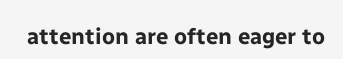attention are often eager to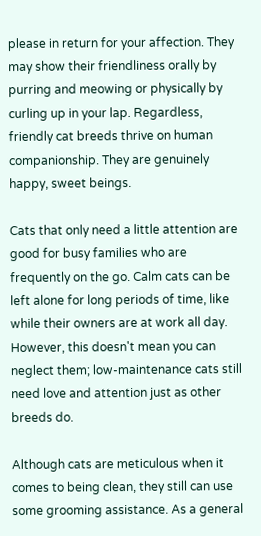please in return for your affection. They may show their friendliness orally by purring and meowing or physically by curling up in your lap. Regardless, friendly cat breeds thrive on human companionship. They are genuinely happy, sweet beings.

Cats that only need a little attention are good for busy families who are frequently on the go. Calm cats can be left alone for long periods of time, like while their owners are at work all day. However, this doesn't mean you can neglect them; low-maintenance cats still need love and attention just as other breeds do.

Although cats are meticulous when it comes to being clean, they still can use some grooming assistance. As a general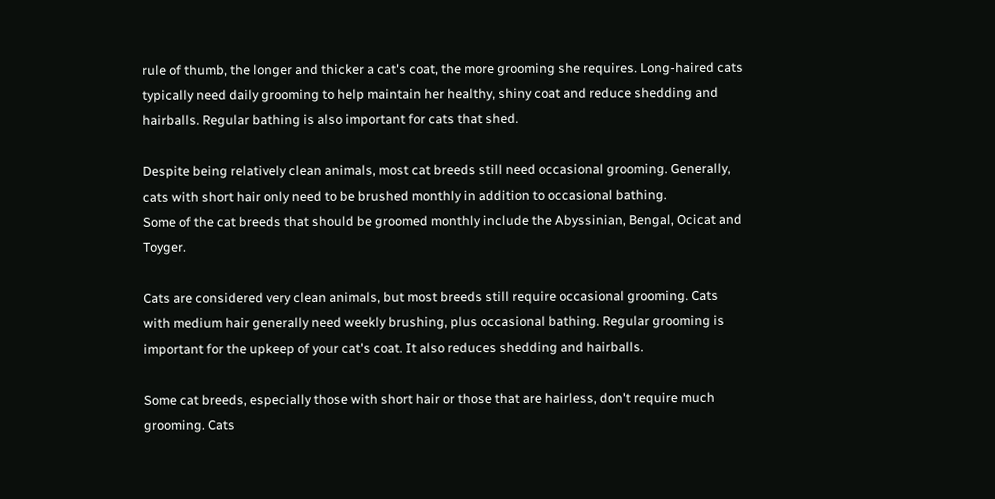rule of thumb, the longer and thicker a cat's coat, the more grooming she requires. Long-haired cats typically need daily grooming to help maintain her healthy, shiny coat and reduce shedding and hairballs. Regular bathing is also important for cats that shed.

Despite being relatively clean animals, most cat breeds still need occasional grooming. Generally, cats with short hair only need to be brushed monthly in addition to occasional bathing.
Some of the cat breeds that should be groomed monthly include the Abyssinian, Bengal, Ocicat and Toyger.

Cats are considered very clean animals, but most breeds still require occasional grooming. Cats with medium hair generally need weekly brushing, plus occasional bathing. Regular grooming is important for the upkeep of your cat's coat. It also reduces shedding and hairballs.

Some cat breeds, especially those with short hair or those that are hairless, don't require much grooming. Cats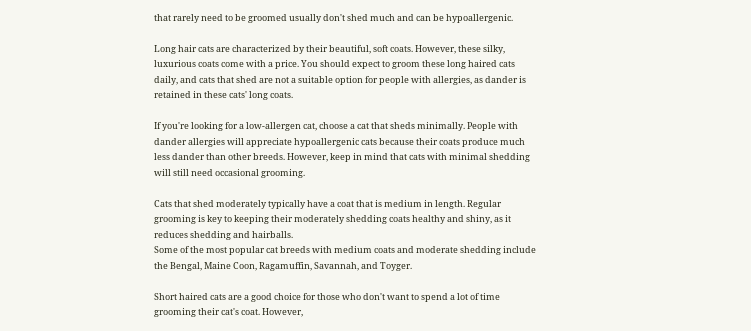that rarely need to be groomed usually don't shed much and can be hypoallergenic.

Long hair cats are characterized by their beautiful, soft coats. However, these silky, luxurious coats come with a price. You should expect to groom these long haired cats daily, and cats that shed are not a suitable option for people with allergies, as dander is retained in these cats' long coats.

If you're looking for a low-allergen cat, choose a cat that sheds minimally. People with dander allergies will appreciate hypoallergenic cats because their coats produce much less dander than other breeds. However, keep in mind that cats with minimal shedding will still need occasional grooming.

Cats that shed moderately typically have a coat that is medium in length. Regular grooming is key to keeping their moderately shedding coats healthy and shiny, as it reduces shedding and hairballs.
Some of the most popular cat breeds with medium coats and moderate shedding include the Bengal, Maine Coon, Ragamuffin, Savannah, and Toyger.

Short haired cats are a good choice for those who don't want to spend a lot of time grooming their cat's coat. However,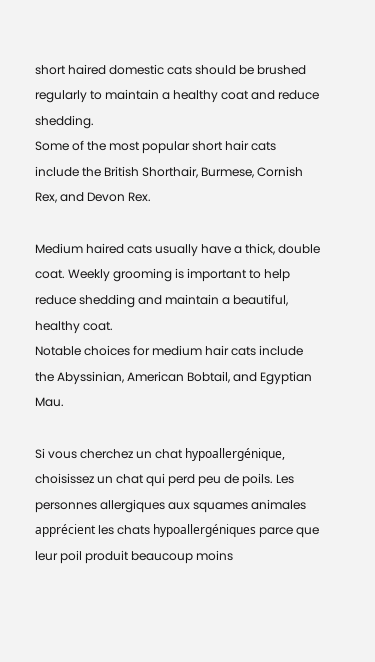short haired domestic cats should be brushed regularly to maintain a healthy coat and reduce shedding.
Some of the most popular short hair cats include the British Shorthair, Burmese, Cornish Rex, and Devon Rex.

Medium haired cats usually have a thick, double coat. Weekly grooming is important to help reduce shedding and maintain a beautiful, healthy coat.
Notable choices for medium hair cats include the Abyssinian, American Bobtail, and Egyptian Mau.

Si vous cherchez un chat hypoallergénique, choisissez un chat qui perd peu de poils. Les personnes allergiques aux squames animales apprécient les chats hypoallergéniques parce que leur poil produit beaucoup moins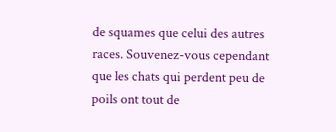de squames que celui des autres races. Souvenez-vous cependant que les chats qui perdent peu de poils ont tout de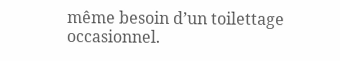même besoin d’un toilettage occasionnel.